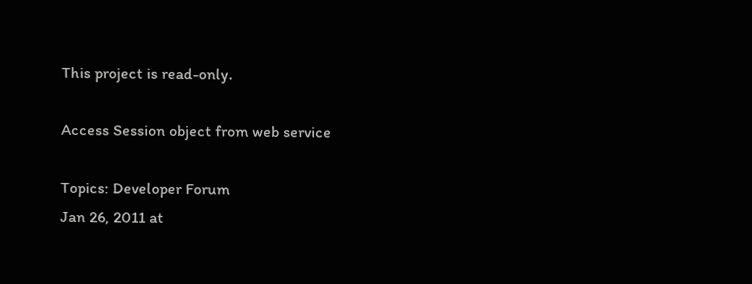This project is read-only.

Access Session object from web service

Topics: Developer Forum
Jan 26, 2011 at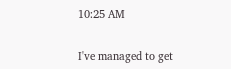10:25 AM


I've managed to get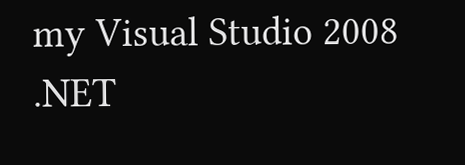my Visual Studio 2008 .NET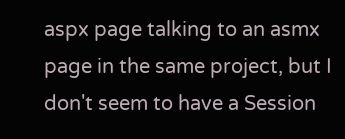aspx page talking to an asmx page in the same project, but I don't seem to have a Session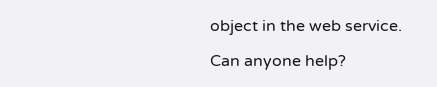object in the web service.

Can anyone help?